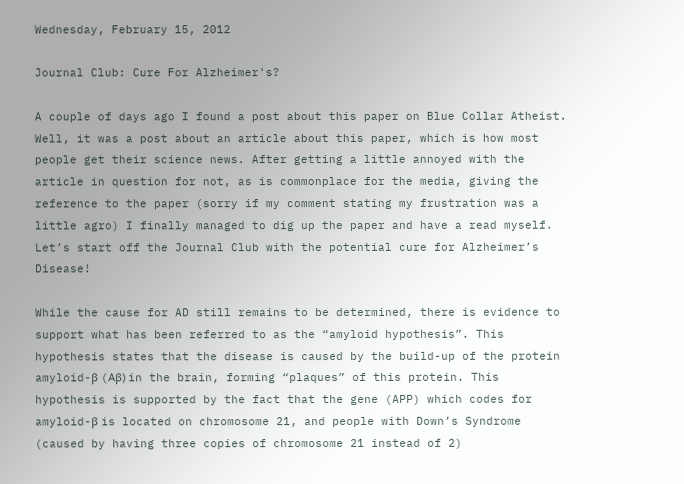Wednesday, February 15, 2012

Journal Club: Cure For Alzheimer's?

A couple of days ago I found a post about this paper on Blue Collar Atheist. Well, it was a post about an article about this paper, which is how most people get their science news. After getting a little annoyed with the article in question for not, as is commonplace for the media, giving the reference to the paper (sorry if my comment stating my frustration was a little agro) I finally managed to dig up the paper and have a read myself. Let’s start off the Journal Club with the potential cure for Alzheimer’s Disease!

While the cause for AD still remains to be determined, there is evidence to support what has been referred to as the “amyloid hypothesis”. This hypothesis states that the disease is caused by the build-up of the protein amyloid-β (Aβ) in the brain, forming “plaques” of this protein. This hypothesis is supported by the fact that the gene (APP) which codes for amyloid-β is located on chromosome 21, and people with Down’s Syndrome (caused by having three copies of chromosome 21 instead of 2)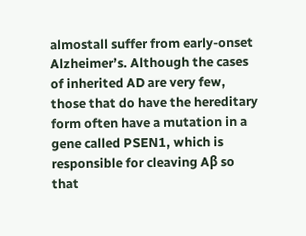almostall suffer from early-onset Alzheimer’s. Although the cases of inherited AD are very few, those that do have the hereditary form often have a mutation in a gene called PSEN1, which is responsible for cleaving Aβ so that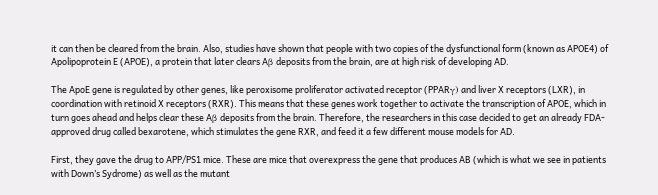it can then be cleared from the brain. Also, studies have shown that people with two copies of the dysfunctional form (known as APOE4) of Apolipoprotein E (APOE), a protein that later clears Aβ deposits from the brain, are at high risk of developing AD.

The ApoE gene is regulated by other genes, like peroxisome proliferator activated receptor (PPARγ) and liver X receptors (LXR), in coordination with retinoid X receptors (RXR). This means that these genes work together to activate the transcription of APOE, which in turn goes ahead and helps clear these Aβ deposits from the brain. Therefore, the researchers in this case decided to get an already FDA-approved drug called bexarotene, which stimulates the gene RXR, and feed it a few different mouse models for AD.

First, they gave the drug to APP/PS1 mice. These are mice that overexpress the gene that produces AB (which is what we see in patients with Down’s Sydrome) as well as the mutant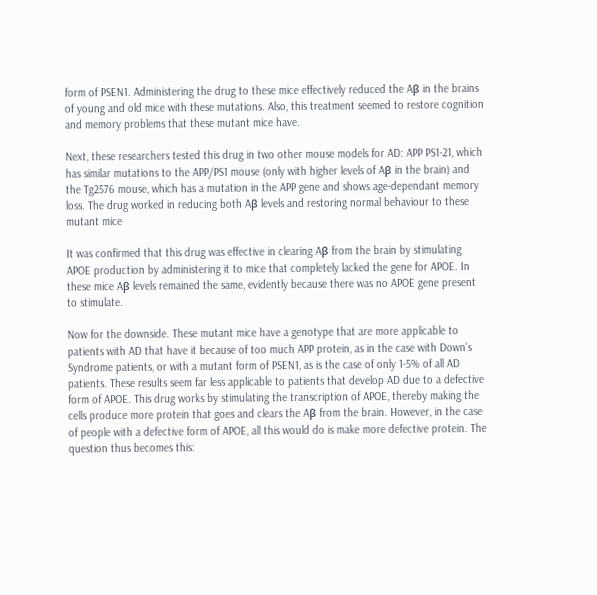form of PSEN1. Administering the drug to these mice effectively reduced the Aβ in the brains of young and old mice with these mutations. Also, this treatment seemed to restore cognition and memory problems that these mutant mice have.

Next, these researchers tested this drug in two other mouse models for AD: APP PS1-21, which has similar mutations to the APP/PS1 mouse (only with higher levels of Aβ in the brain) and the Tg2576 mouse, which has a mutation in the APP gene and shows age-dependant memory loss. The drug worked in reducing both Aβ levels and restoring normal behaviour to these mutant mice

It was confirmed that this drug was effective in clearing Aβ from the brain by stimulating APOE production by administering it to mice that completely lacked the gene for APOE. In these mice Aβ levels remained the same, evidently because there was no APOE gene present to stimulate.

Now for the downside. These mutant mice have a genotype that are more applicable to patients with AD that have it because of too much APP protein, as in the case with Down’s Syndrome patients, or with a mutant form of PSEN1, as is the case of only 1-5% of all AD patients. These results seem far less applicable to patients that develop AD due to a defective form of APOE. This drug works by stimulating the transcription of APOE, thereby making the cells produce more protein that goes and clears the Aβ from the brain. However, in the case of people with a defective form of APOE, all this would do is make more defective protein. The question thus becomes this: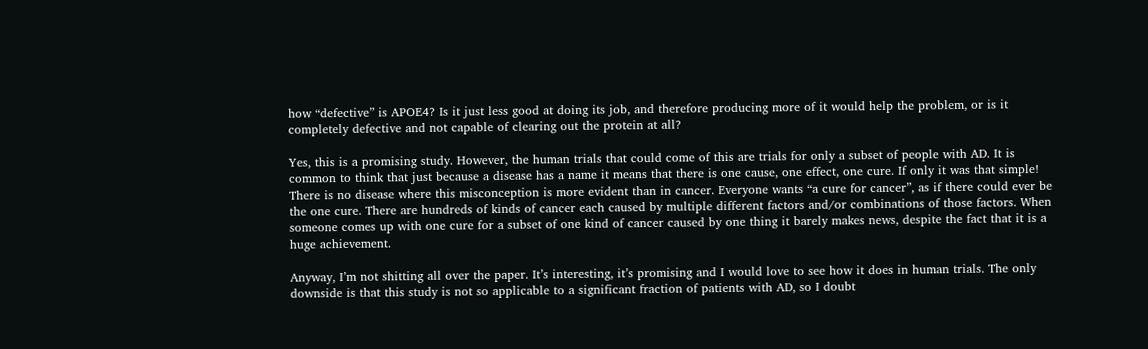how “defective” is APOE4? Is it just less good at doing its job, and therefore producing more of it would help the problem, or is it completely defective and not capable of clearing out the protein at all?

Yes, this is a promising study. However, the human trials that could come of this are trials for only a subset of people with AD. It is common to think that just because a disease has a name it means that there is one cause, one effect, one cure. If only it was that simple! There is no disease where this misconception is more evident than in cancer. Everyone wants “a cure for cancer”, as if there could ever be the one cure. There are hundreds of kinds of cancer each caused by multiple different factors and/or combinations of those factors. When someone comes up with one cure for a subset of one kind of cancer caused by one thing it barely makes news, despite the fact that it is a huge achievement.

Anyway, I’m not shitting all over the paper. It’s interesting, it’s promising and I would love to see how it does in human trials. The only downside is that this study is not so applicable to a significant fraction of patients with AD, so I doubt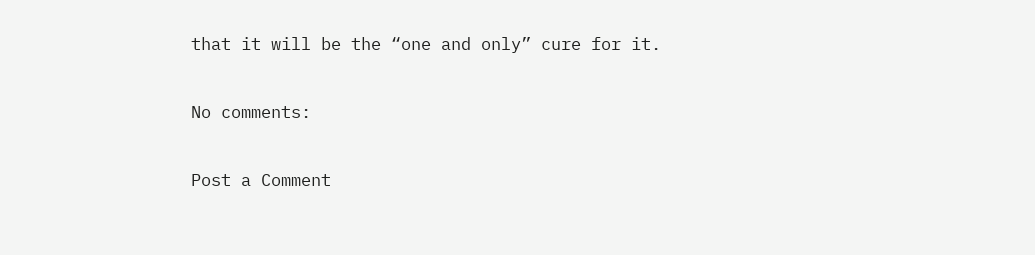that it will be the “one and only” cure for it.

No comments:

Post a Comment